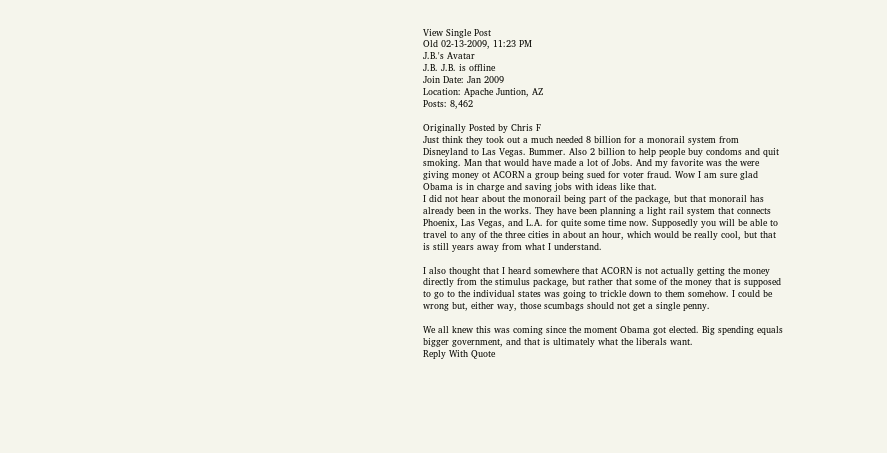View Single Post
Old 02-13-2009, 11:23 PM
J.B.'s Avatar
J.B. J.B. is offline
Join Date: Jan 2009
Location: Apache Juntion, AZ
Posts: 8,462

Originally Posted by Chris F
Just think they took out a much needed 8 billion for a monorail system from Disneyland to Las Vegas. Bummer. Also 2 billion to help people buy condoms and quit smoking. Man that would have made a lot of Jobs. And my favorite was the were giving money ot ACORN a group being sued for voter fraud. Wow I am sure glad Obama is in charge and saving jobs with ideas like that.
I did not hear about the monorail being part of the package, but that monorail has already been in the works. They have been planning a light rail system that connects Phoenix, Las Vegas, and L.A. for quite some time now. Supposedly you will be able to travel to any of the three cities in about an hour, which would be really cool, but that is still years away from what I understand.

I also thought that I heard somewhere that ACORN is not actually getting the money directly from the stimulus package, but rather that some of the money that is supposed to go to the individual states was going to trickle down to them somehow. I could be wrong but, either way, those scumbags should not get a single penny.

We all knew this was coming since the moment Obama got elected. Big spending equals bigger government, and that is ultimately what the liberals want.
Reply With Quote